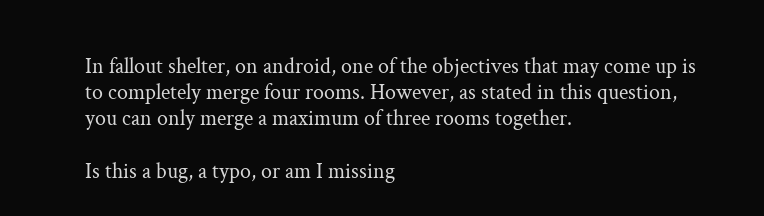In fallout shelter, on android, one of the objectives that may come up is to completely merge four rooms. However, as stated in this question, you can only merge a maximum of three rooms together.

Is this a bug, a typo, or am I missing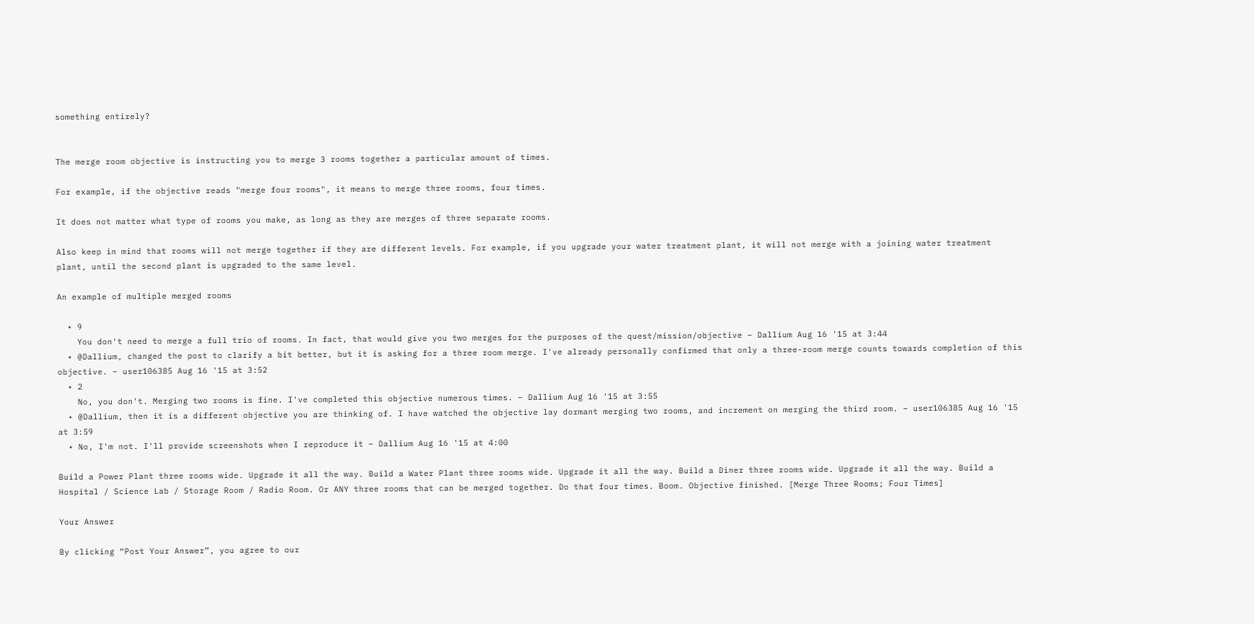something entirely?


The merge room objective is instructing you to merge 3 rooms together a particular amount of times.

For example, if the objective reads "merge four rooms", it means to merge three rooms, four times.

It does not matter what type of rooms you make, as long as they are merges of three separate rooms.

Also keep in mind that rooms will not merge together if they are different levels. For example, if you upgrade your water treatment plant, it will not merge with a joining water treatment plant, until the second plant is upgraded to the same level.

An example of multiple merged rooms

  • 9
    You don't need to merge a full trio of rooms. In fact, that would give you two merges for the purposes of the quest/mission/objective – Dallium Aug 16 '15 at 3:44
  • @Dallium, changed the post to clarify a bit better, but it is asking for a three room merge. I've already personally confirmed that only a three-room merge counts towards completion of this objective. – user106385 Aug 16 '15 at 3:52
  • 2
    No, you don't. Merging two rooms is fine. I've completed this objective numerous times. – Dallium Aug 16 '15 at 3:55
  • @Dallium, then it is a different objective you are thinking of. I have watched the objective lay dormant merging two rooms, and increment on merging the third room. – user106385 Aug 16 '15 at 3:59
  • No, I'm not. I'll provide screenshots when I reproduce it – Dallium Aug 16 '15 at 4:00

Build a Power Plant three rooms wide. Upgrade it all the way. Build a Water Plant three rooms wide. Upgrade it all the way. Build a Diner three rooms wide. Upgrade it all the way. Build a Hospital / Science Lab / Storage Room / Radio Room. Or ANY three rooms that can be merged together. Do that four times. Boom. Objective finished. [Merge Three Rooms; Four Times]

Your Answer

By clicking “Post Your Answer”, you agree to our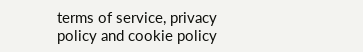terms of service, privacy policy and cookie policy